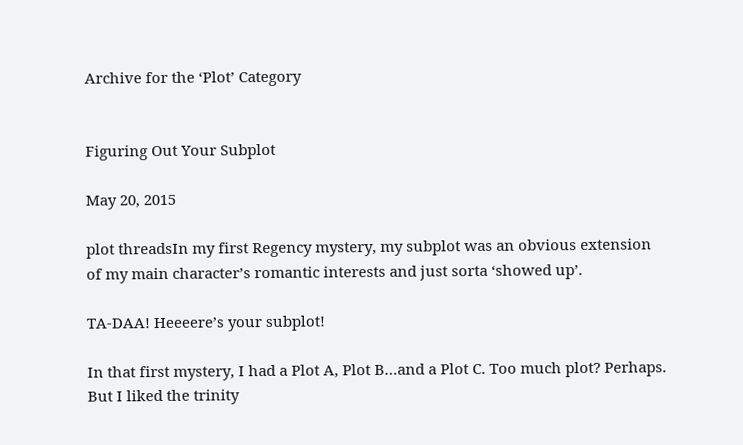Archive for the ‘Plot’ Category


Figuring Out Your Subplot

May 20, 2015

plot threadsIn my first Regency mystery, my subplot was an obvious extension of my main character’s romantic interests and just sorta ‘showed up’.

TA-DAA! Heeeere’s your subplot!

In that first mystery, I had a Plot A, Plot B…and a Plot C. Too much plot? Perhaps. But I liked the trinity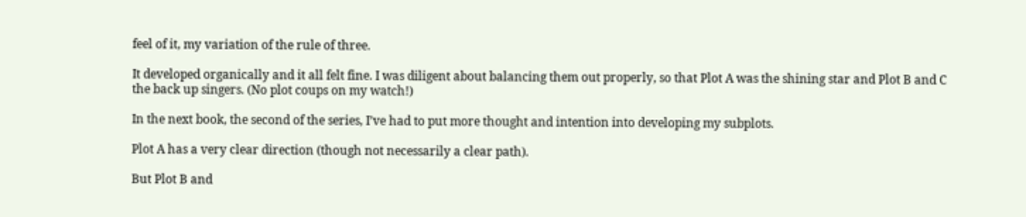feel of it, my variation of the rule of three.

It developed organically and it all felt fine. I was diligent about balancing them out properly, so that Plot A was the shining star and Plot B and C the back up singers. (No plot coups on my watch!)

In the next book, the second of the series, I’ve had to put more thought and intention into developing my subplots.

Plot A has a very clear direction (though not necessarily a clear path).

But Plot B and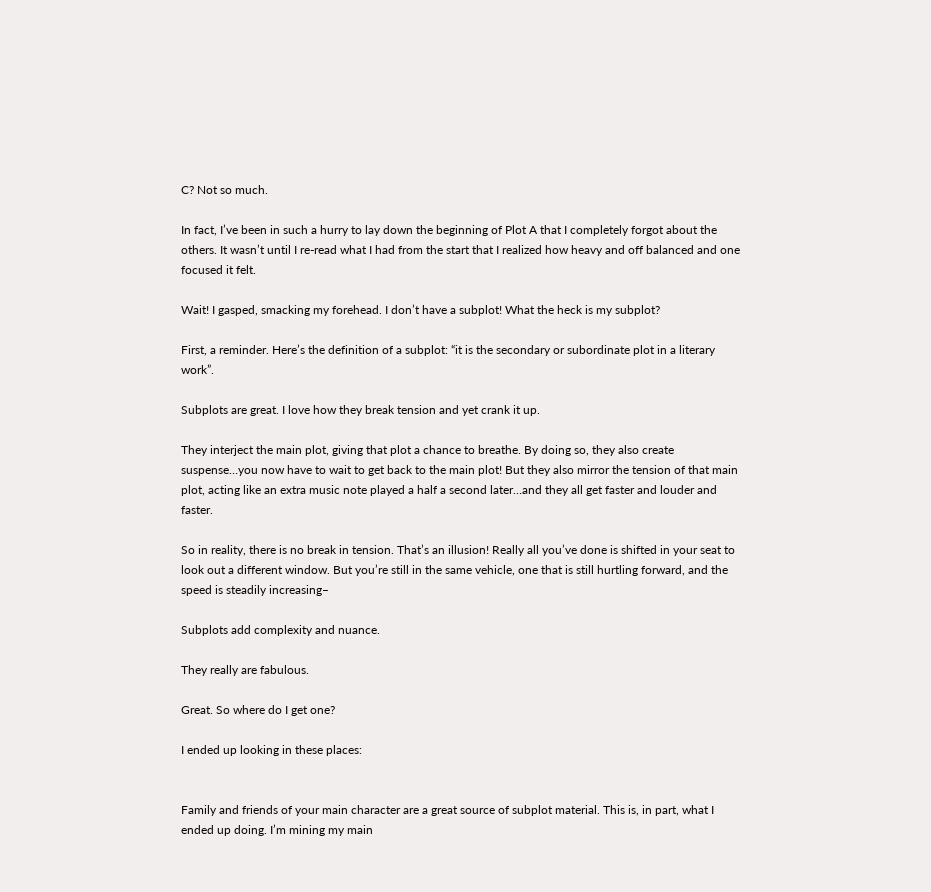C? Not so much.

In fact, I’ve been in such a hurry to lay down the beginning of Plot A that I completely forgot about the others. It wasn’t until I re-read what I had from the start that I realized how heavy and off balanced and one focused it felt.

Wait! I gasped, smacking my forehead. I don’t have a subplot! What the heck is my subplot?

First, a reminder. Here’s the definition of a subplot: “it is the secondary or subordinate plot in a literary work”.

Subplots are great. I love how they break tension and yet crank it up.

They interject the main plot, giving that plot a chance to breathe. By doing so, they also create suspense…you now have to wait to get back to the main plot! But they also mirror the tension of that main plot, acting like an extra music note played a half a second later…and they all get faster and louder and faster.

So in reality, there is no break in tension. That’s an illusion! Really all you’ve done is shifted in your seat to look out a different window. But you’re still in the same vehicle, one that is still hurtling forward, and the speed is steadily increasing–

Subplots add complexity and nuance.

They really are fabulous.

Great. So where do I get one?

I ended up looking in these places:


Family and friends of your main character are a great source of subplot material. This is, in part, what I ended up doing. I’m mining my main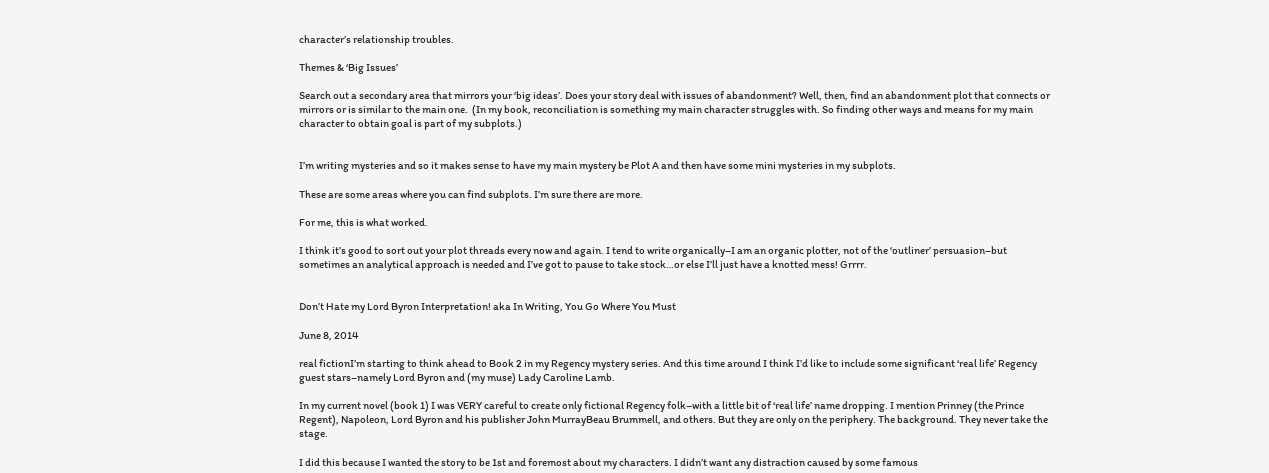character’s relationship troubles.

Themes & ‘Big Issues’

Search out a secondary area that mirrors your ‘big ideas’. Does your story deal with issues of abandonment? Well, then, find an abandonment plot that connects or mirrors or is similar to the main one.  (In my book, reconciliation is something my main character struggles with. So finding other ways and means for my main character to obtain goal is part of my subplots.)


I’m writing mysteries and so it makes sense to have my main mystery be Plot A and then have some mini mysteries in my subplots.

These are some areas where you can find subplots. I’m sure there are more.

For me, this is what worked.

I think it’s good to sort out your plot threads every now and again. I tend to write organically–I am an organic plotter, not of the ‘outliner’ persuasion–but sometimes an analytical approach is needed and I’ve got to pause to take stock…or else I’ll just have a knotted mess! Grrrr.


Don’t Hate my Lord Byron Interpretation! aka In Writing, You Go Where You Must

June 8, 2014

real fictionI’m starting to think ahead to Book 2 in my Regency mystery series. And this time around I think I’d like to include some significant ‘real life’ Regency guest stars–namely Lord Byron and (my muse) Lady Caroline Lamb.

In my current novel (book 1) I was VERY careful to create only fictional Regency folk–with a little bit of ‘real life’ name dropping. I mention Prinney (the Prince Regent), Napoleon, Lord Byron and his publisher John MurrayBeau Brummell, and others. But they are only on the periphery. The background. They never take the stage.

I did this because I wanted the story to be 1st and foremost about my characters. I didn’t want any distraction caused by some famous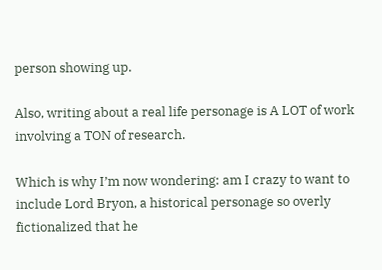person showing up.

Also, writing about a real life personage is A LOT of work involving a TON of research.

Which is why I’m now wondering: am I crazy to want to include Lord Bryon, a historical personage so overly fictionalized that he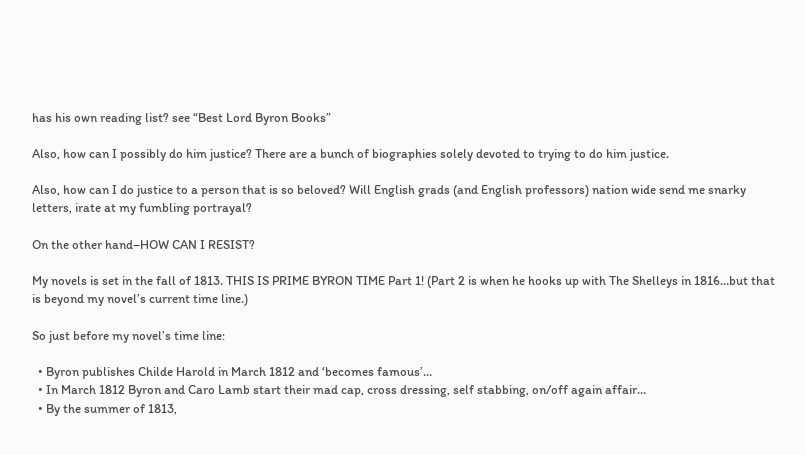has his own reading list? see “Best Lord Byron Books”

Also, how can I possibly do him justice? There are a bunch of biographies solely devoted to trying to do him justice.

Also, how can I do justice to a person that is so beloved? Will English grads (and English professors) nation wide send me snarky letters, irate at my fumbling portrayal?

On the other hand–HOW CAN I RESIST?

My novels is set in the fall of 1813. THIS IS PRIME BYRON TIME Part 1! (Part 2 is when he hooks up with The Shelleys in 1816…but that is beyond my novel’s current time line.)

So just before my novel’s time line:

  • Byron publishes Childe Harold in March 1812 and ‘becomes famous’…
  • In March 1812 Byron and Caro Lamb start their mad cap, cross dressing, self stabbing, on/off again affair…
  • By the summer of 1813,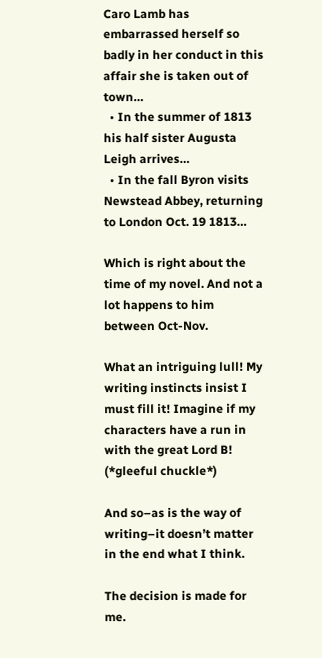Caro Lamb has embarrassed herself so badly in her conduct in this affair she is taken out of town…
  • In the summer of 1813 his half sister Augusta Leigh arrives…
  • In the fall Byron visits Newstead Abbey, returning to London Oct. 19 1813…

Which is right about the time of my novel. And not a lot happens to him between Oct-Nov.

What an intriguing lull! My writing instincts insist I must fill it! Imagine if my characters have a run in with the great Lord B! (*gleeful chuckle*)

And so–as is the way of writing–it doesn’t matter in the end what I think.

The decision is made for me.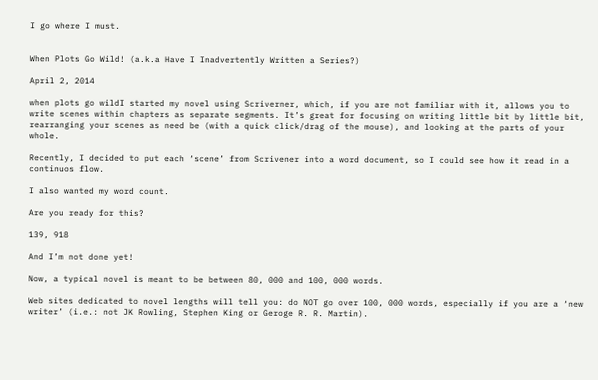I go where I must.


When Plots Go Wild! (a.k.a Have I Inadvertently Written a Series?)

April 2, 2014

when plots go wildI started my novel using Scriverner, which, if you are not familiar with it, allows you to write scenes within chapters as separate segments. It’s great for focusing on writing little bit by little bit, rearranging your scenes as need be (with a quick click/drag of the mouse), and looking at the parts of your whole.

Recently, I decided to put each ‘scene’ from Scrivener into a word document, so I could see how it read in a continuos flow.

I also wanted my word count.

Are you ready for this?

139, 918

And I’m not done yet!

Now, a typical novel is meant to be between 80, 000 and 100, 000 words.

Web sites dedicated to novel lengths will tell you: do NOT go over 100, 000 words, especially if you are a ‘new writer’ (i.e.: not JK Rowling, Stephen King or Geroge R. R. Martin).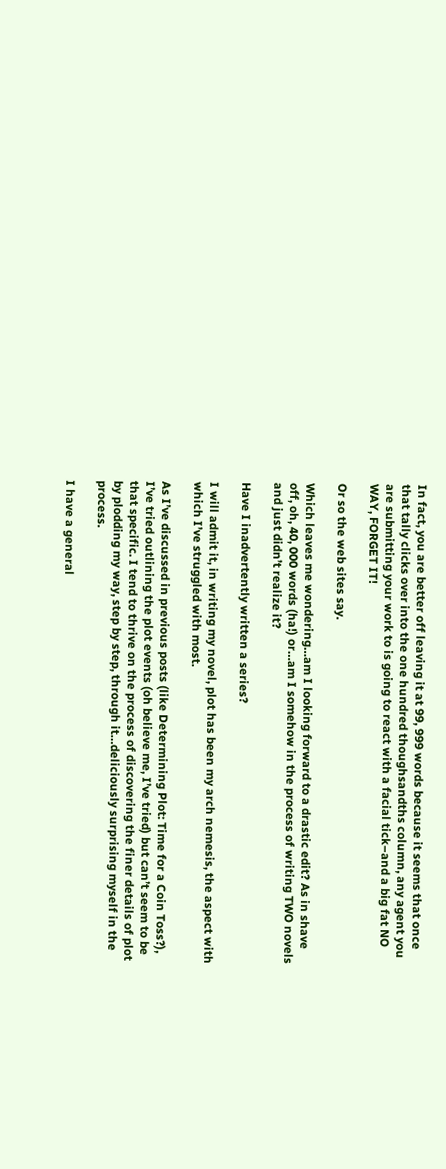In fact, you are better off leaving it at 99, 999 words because it seems that once that tally clicks over into the one hundred thoughsandths column, any agent you are submitting your work to is going to react with a facial tick–and a big fat NO WAY, FORGET IT!

Or so the web sites say.

Which leaves me wondering…am I looking forward to a drastic edit? As in shave off, oh, 40, 000 words (ha!) or…am I somehow in the process of writing TWO novels and just didn’t realize it?

Have I inadvertently written a series?

I will admit it, in writing my novel, plot has been my arch nemesis, the aspect with which I’ve struggled with most.

As I’ve discussed in previous posts (like Determining Plot: Time for a Coin Toss?), I’ve tried outlining the plot events (oh believe me, I’ve tried) but can’t seem to be that specific. I tend to thrive on the process of discovering the finer details of plot by plodding my way, step by step, through it…deliciously surprising myself in the process.

I have a general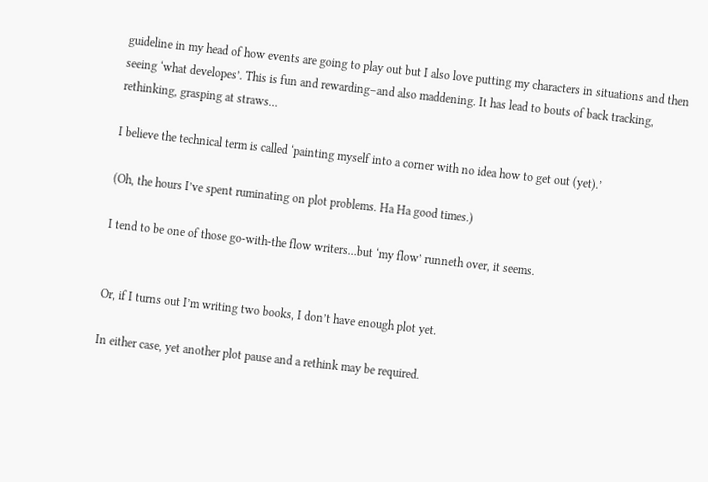guideline in my head of how events are going to play out but I also love putting my characters in situations and then seeing ‘what developes’. This is fun and rewarding–and also maddening. It has lead to bouts of back tracking,  rethinking, grasping at straws…

I believe the technical term is called ‘painting myself into a corner with no idea how to get out (yet).’

(Oh, the hours I’ve spent ruminating on plot problems. Ha Ha good times.)

I tend to be one of those go-with-the flow writers…but ‘my flow’ runneth over, it seems.


Or, if I turns out I’m writing two books, I don’t have enough plot yet.

In either case, yet another plot pause and a rethink may be required.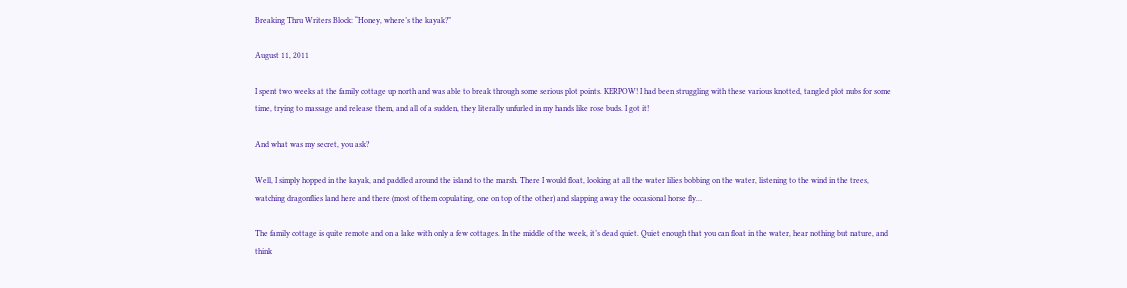Breaking Thru Writers Block: “Honey, where’s the kayak?”

August 11, 2011

I spent two weeks at the family cottage up north and was able to break through some serious plot points. KERPOW! I had been struggling with these various knotted, tangled plot nubs for some time, trying to massage and release them, and all of a sudden, they literally unfurled in my hands like rose buds. I got it!

And what was my secret, you ask?

Well, I simply hopped in the kayak, and paddled around the island to the marsh. There I would float, looking at all the water lilies bobbing on the water, listening to the wind in the trees, watching dragonflies land here and there (most of them copulating, one on top of the other) and slapping away the occasional horse fly…

The family cottage is quite remote and on a lake with only a few cottages. In the middle of the week, it’s dead quiet. Quiet enough that you can float in the water, hear nothing but nature, and think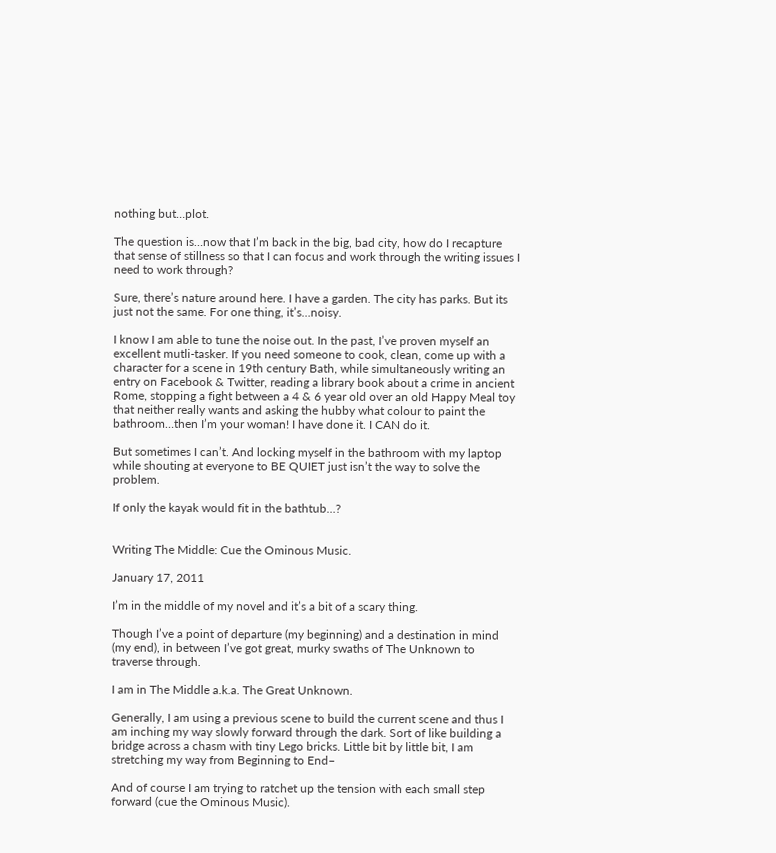nothing but…plot.

The question is…now that I’m back in the big, bad city, how do I recapture that sense of stillness so that I can focus and work through the writing issues I need to work through?

Sure, there’s nature around here. I have a garden. The city has parks. But its just not the same. For one thing, it’s…noisy.

I know I am able to tune the noise out. In the past, I’ve proven myself an excellent mutli-tasker. If you need someone to cook, clean, come up with a character for a scene in 19th century Bath, while simultaneously writing an entry on Facebook & Twitter, reading a library book about a crime in ancient Rome, stopping a fight between a 4 & 6 year old over an old Happy Meal toy that neither really wants and asking the hubby what colour to paint the bathroom…then I’m your woman! I have done it. I CAN do it.

But sometimes I can’t. And locking myself in the bathroom with my laptop while shouting at everyone to BE QUIET just isn’t the way to solve the problem.

If only the kayak would fit in the bathtub…?


Writing The Middle: Cue the Ominous Music.

January 17, 2011

I’m in the middle of my novel and it’s a bit of a scary thing.

Though I’ve a point of departure (my beginning) and a destination in mind (my end), in between I’ve got great, murky swaths of The Unknown to traverse through.

I am in The Middle a.k.a. The Great Unknown.

Generally, I am using a previous scene to build the current scene and thus I am inching my way slowly forward through the dark. Sort of like building a bridge across a chasm with tiny Lego bricks. Little bit by little bit, I am stretching my way from Beginning to End–

And of course I am trying to ratchet up the tension with each small step forward (cue the Ominous Music).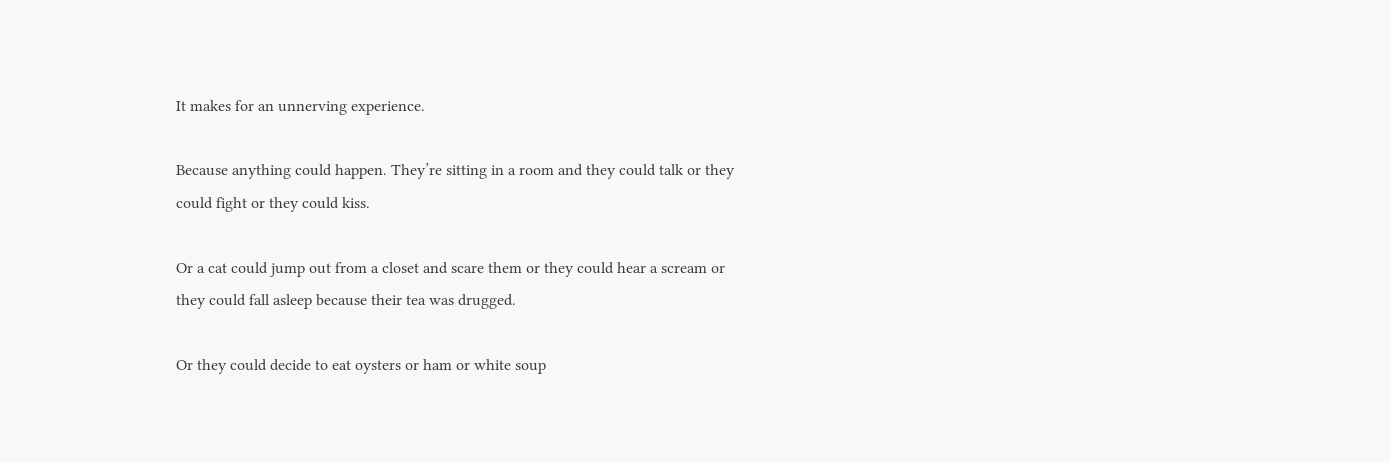It makes for an unnerving experience.

Because anything could happen. They’re sitting in a room and they could talk or they could fight or they could kiss.

Or a cat could jump out from a closet and scare them or they could hear a scream or they could fall asleep because their tea was drugged.

Or they could decide to eat oysters or ham or white soup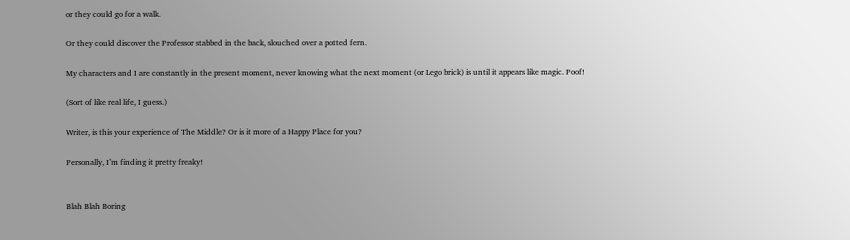or they could go for a walk.

Or they could discover the Professor stabbed in the back, slouched over a potted fern.

My characters and I are constantly in the present moment, never knowing what the next moment (or Lego brick) is until it appears like magic. Poof!

(Sort of like real life, I guess.)

Writer, is this your experience of The Middle? Or is it more of a Happy Place for you?

Personally, I’m finding it pretty freaky!


Blah Blah Boring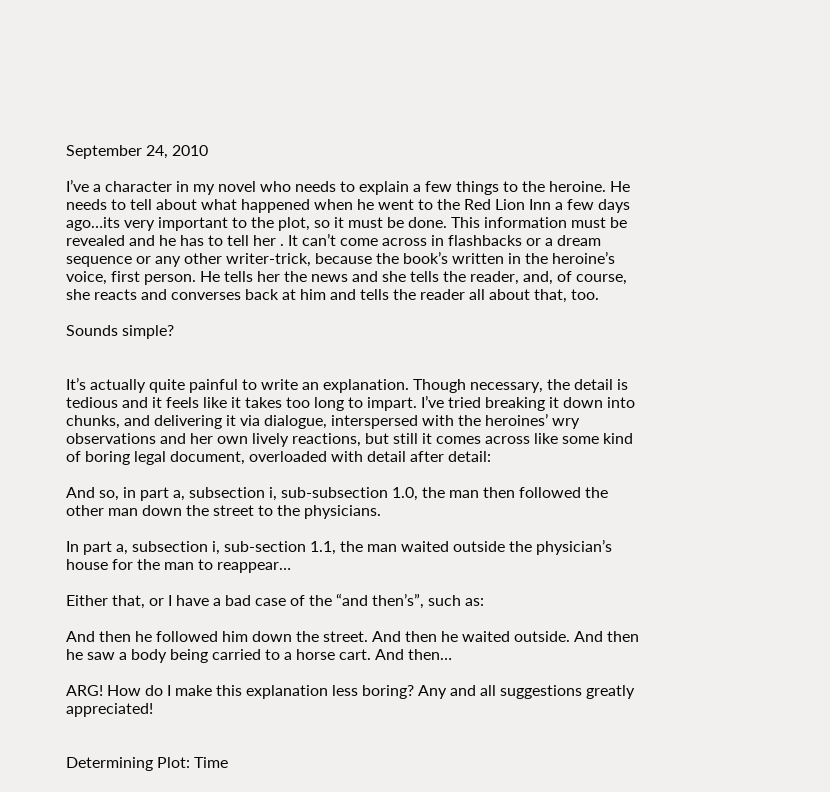September 24, 2010

I’ve a character in my novel who needs to explain a few things to the heroine. He needs to tell about what happened when he went to the Red Lion Inn a few days ago…its very important to the plot, so it must be done. This information must be revealed and he has to tell her . It can’t come across in flashbacks or a dream sequence or any other writer-trick, because the book’s written in the heroine’s voice, first person. He tells her the news and she tells the reader, and, of course, she reacts and converses back at him and tells the reader all about that, too.

Sounds simple?


It’s actually quite painful to write an explanation. Though necessary, the detail is tedious and it feels like it takes too long to impart. I’ve tried breaking it down into chunks, and delivering it via dialogue, interspersed with the heroines’ wry observations and her own lively reactions, but still it comes across like some kind of boring legal document, overloaded with detail after detail:

And so, in part a, subsection i, sub-subsection 1.0, the man then followed the other man down the street to the physicians.

In part a, subsection i, sub-section 1.1, the man waited outside the physician’s house for the man to reappear…

Either that, or I have a bad case of the “and then’s”, such as:

And then he followed him down the street. And then he waited outside. And then he saw a body being carried to a horse cart. And then…

ARG! How do I make this explanation less boring? Any and all suggestions greatly appreciated!


Determining Plot: Time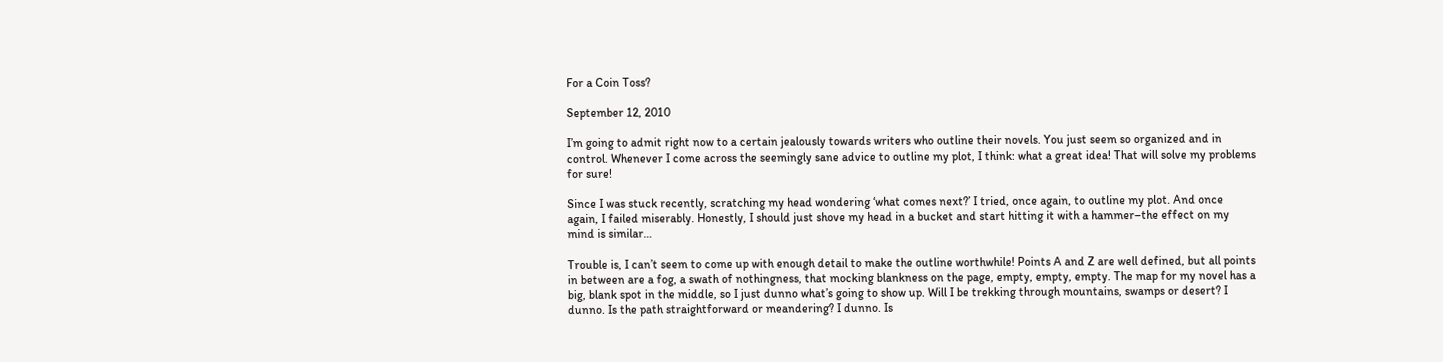For a Coin Toss?

September 12, 2010

I’m going to admit right now to a certain jealously towards writers who outline their novels. You just seem so organized and in control. Whenever I come across the seemingly sane advice to outline my plot, I think: what a great idea! That will solve my problems for sure!

Since I was stuck recently, scratching my head wondering ‘what comes next?’ I tried, once again, to outline my plot. And once again, I failed miserably. Honestly, I should just shove my head in a bucket and start hitting it with a hammer–the effect on my mind is similar…

Trouble is, I can’t seem to come up with enough detail to make the outline worthwhile! Points A and Z are well defined, but all points in between are a fog, a swath of nothingness, that mocking blankness on the page, empty, empty, empty. The map for my novel has a big, blank spot in the middle, so I just dunno what’s going to show up. Will I be trekking through mountains, swamps or desert? I dunno. Is the path straightforward or meandering? I dunno. Is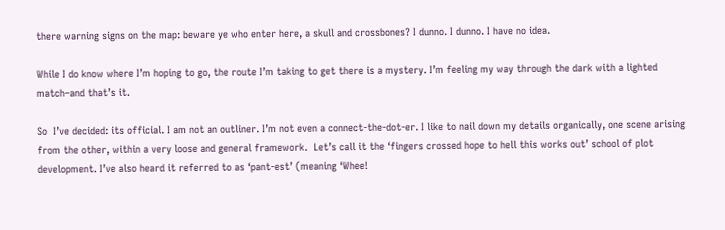there warning signs on the map: beware ye who enter here, a skull and crossbones? I dunno. I dunno. I have no idea.

While I do know where I’m hoping to go, the route I’m taking to get there is a mystery. I’m feeling my way through the dark with a lighted match–and that’s it.

So  I’ve decided: its official. I am not an outliner. I’m not even a connect-the-dot-er. I like to nail down my details organically, one scene arising from the other, within a very loose and general framework.  Let’s call it the ‘fingers crossed hope to hell this works out’ school of plot development. I’ve also heard it referred to as ‘pant-est’ (meaning ‘Whee!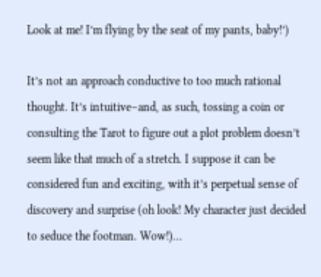Look at me! I’m flying by the seat of my pants, baby!’)

It’s not an approach conductive to too much rational thought. It’s intuitive–and, as such, tossing a coin or consulting the Tarot to figure out a plot problem doesn’t seem like that much of a stretch. I suppose it can be considered fun and exciting, with it’s perpetual sense of discovery and surprise (oh look! My character just decided to seduce the footman. Wow!)…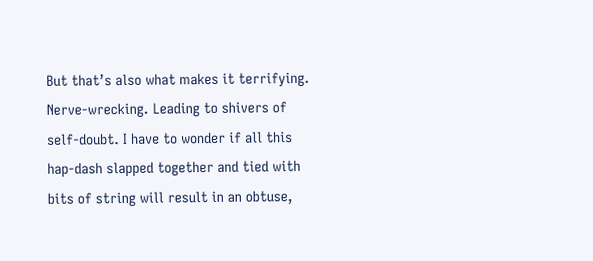But that’s also what makes it terrifying. Nerve-wrecking. Leading to shivers of self-doubt. I have to wonder if all this hap-dash slapped together and tied with bits of string will result in an obtuse,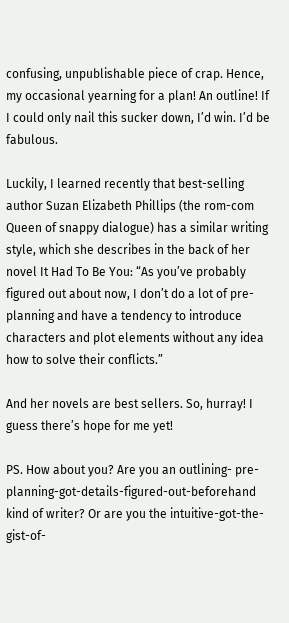confusing, unpublishable piece of crap. Hence, my occasional yearning for a plan! An outline! If I could only nail this sucker down, I’d win. I’d be fabulous.

Luckily, I learned recently that best-selling author Suzan Elizabeth Phillips (the rom-com Queen of snappy dialogue) has a similar writing style, which she describes in the back of her novel It Had To Be You: “As you’ve probably figured out about now, I don’t do a lot of pre-planning and have a tendency to introduce characters and plot elements without any idea how to solve their conflicts.”

And her novels are best sellers. So, hurray! I guess there’s hope for me yet!

PS. How about you? Are you an outlining- pre-planning-got-details-figured-out-beforehand kind of writer? Or are you the intuitive-got-the-gist-of-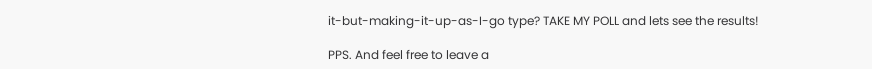it-but-making-it-up-as-I-go type? TAKE MY POLL and lets see the results!

PPS. And feel free to leave a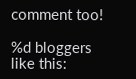comment too!

%d bloggers like this: